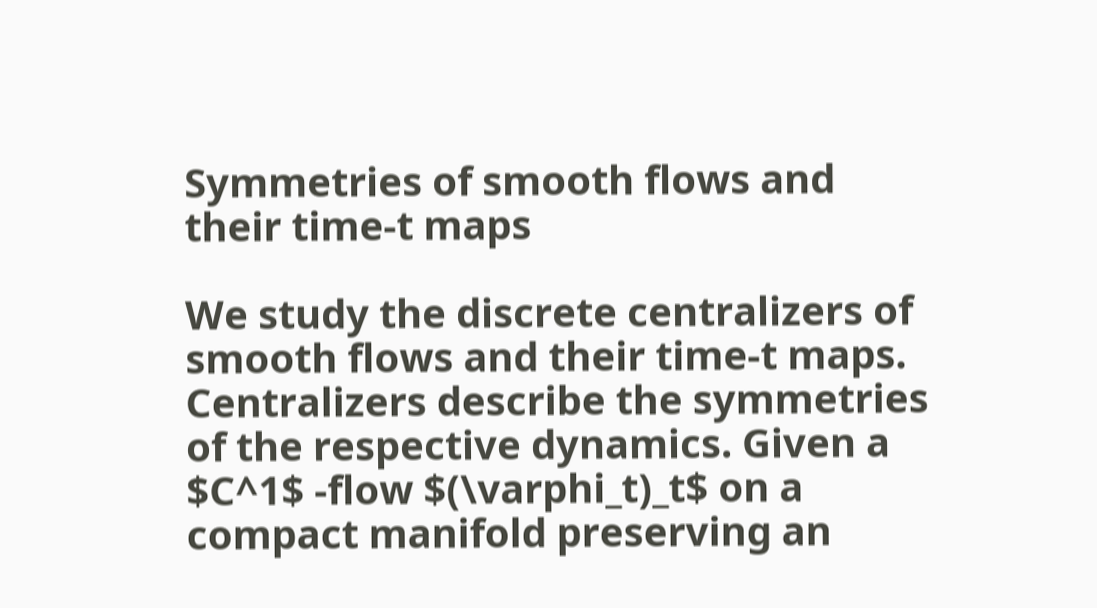Symmetries of smooth flows and their time-t maps

We study the discrete centralizers of smooth flows and their time-t maps. Centralizers describe the symmetries of the respective dynamics. Given a $C^1$ -flow $(\varphi_t)_t$ on a compact manifold preserving an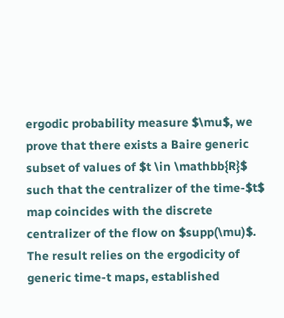ergodic probability measure $\mu$, we prove that there exists a Baire generic subset of values of $t \in \mathbb{R}$ such that the centralizer of the time-$t$ map coincides with the discrete centralizer of the flow on $supp(\mu)$. The result relies on the ergodicity of generic time-t maps, established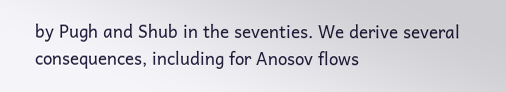by Pugh and Shub in the seventies. We derive several consequences, including for Anosov flows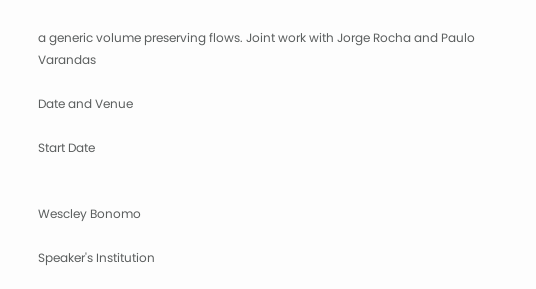a generic volume preserving flows. Joint work with Jorge Rocha and Paulo Varandas

Date and Venue

Start Date


Wescley Bonomo

Speaker's Institution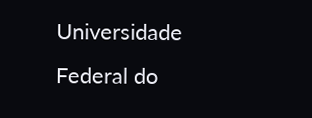Universidade Federal do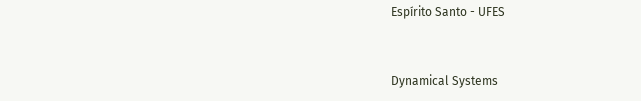Espírito Santo - UFES


Dynamical Systems